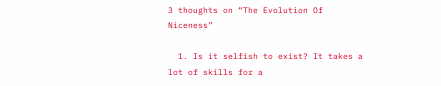3 thoughts on “The Evolution Of Niceness”

  1. Is it selfish to exist? It takes a lot of skills for a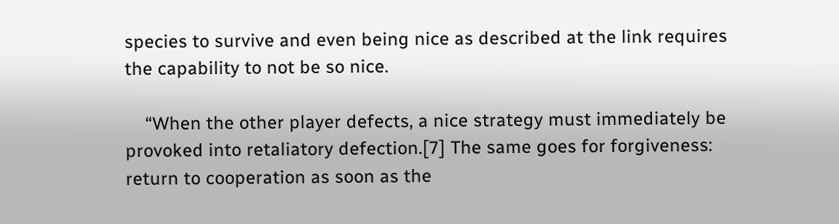species to survive and even being nice as described at the link requires the capability to not be so nice.

    “When the other player defects, a nice strategy must immediately be provoked into retaliatory defection.[7] The same goes for forgiveness: return to cooperation as soon as the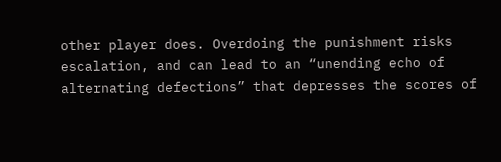other player does. Overdoing the punishment risks escalation, and can lead to an “unending echo of alternating defections” that depresses the scores of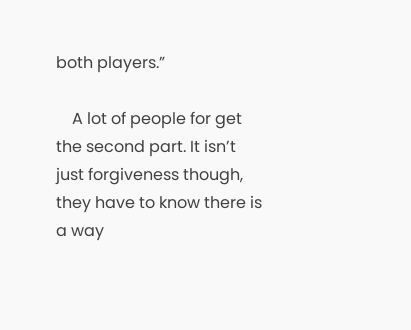both players.”

    A lot of people for get the second part. It isn’t just forgiveness though, they have to know there is a way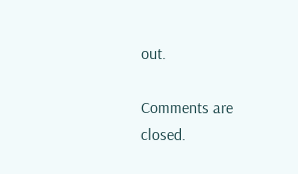out.

Comments are closed.